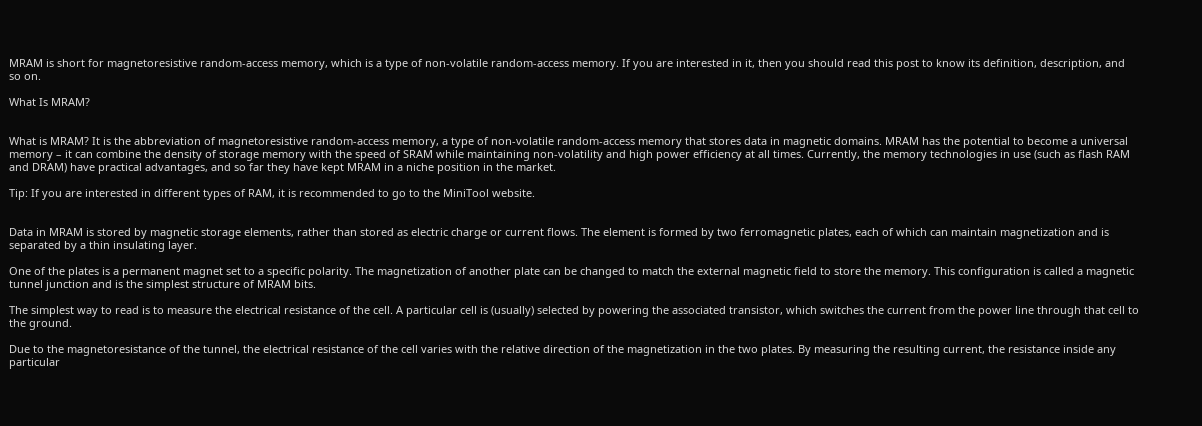MRAM is short for magnetoresistive random-access memory, which is a type of non-volatile random-access memory. If you are interested in it, then you should read this post to know its definition, description, and so on.

What Is MRAM?


What is MRAM? It is the abbreviation of magnetoresistive random-access memory, a type of non-volatile random-access memory that stores data in magnetic domains. MRAM has the potential to become a universal memory – it can combine the density of storage memory with the speed of SRAM while maintaining non-volatility and high power efficiency at all times. Currently, the memory technologies in use (such as flash RAM and DRAM) have practical advantages, and so far they have kept MRAM in a niche position in the market.

Tip: If you are interested in different types of RAM, it is recommended to go to the MiniTool website.


Data in MRAM is stored by magnetic storage elements, rather than stored as electric charge or current flows. The element is formed by two ferromagnetic plates, each of which can maintain magnetization and is separated by a thin insulating layer.

One of the plates is a permanent magnet set to a specific polarity. The magnetization of another plate can be changed to match the external magnetic field to store the memory. This configuration is called a magnetic tunnel junction and is the simplest structure of MRAM bits.

The simplest way to read is to measure the electrical resistance of the cell. A particular cell is (usually) selected by powering the associated transistor, which switches the current from the power line through that cell to the ground.

Due to the magnetoresistance of the tunnel, the electrical resistance of the cell varies with the relative direction of the magnetization in the two plates. By measuring the resulting current, the resistance inside any particular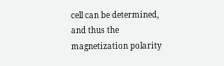cell can be determined, and thus the magnetization polarity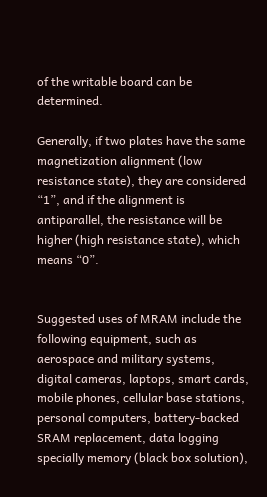of the writable board can be determined.

Generally, if two plates have the same magnetization alignment (low resistance state), they are considered “1”, and if the alignment is antiparallel, the resistance will be higher (high resistance state), which means “0”.


Suggested uses of MRAM include the following equipment, such as aerospace and military systems, digital cameras, laptops, smart cards, mobile phones, cellular base stations, personal computers, battery-backed SRAM replacement, data logging specially memory (black box solution),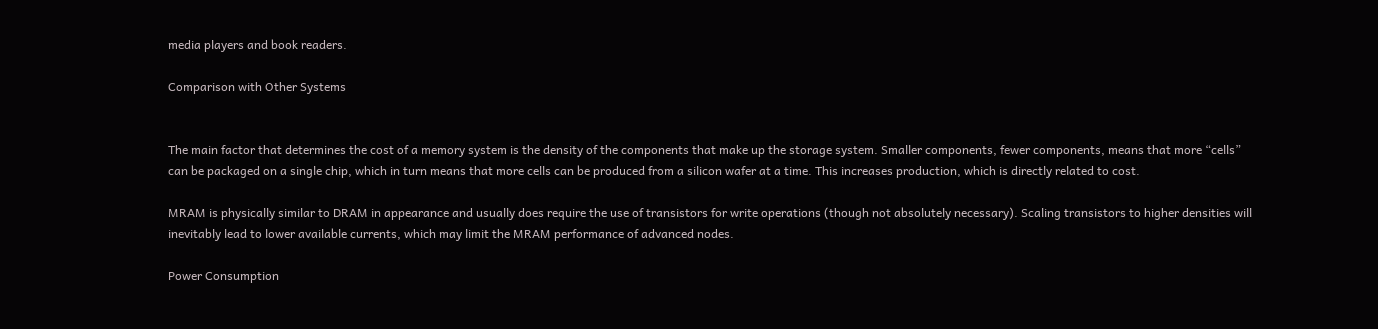media players and book readers.

Comparison with Other Systems


The main factor that determines the cost of a memory system is the density of the components that make up the storage system. Smaller components, fewer components, means that more “cells” can be packaged on a single chip, which in turn means that more cells can be produced from a silicon wafer at a time. This increases production, which is directly related to cost.

MRAM is physically similar to DRAM in appearance and usually does require the use of transistors for write operations (though not absolutely necessary). Scaling transistors to higher densities will inevitably lead to lower available currents, which may limit the MRAM performance of advanced nodes.

Power Consumption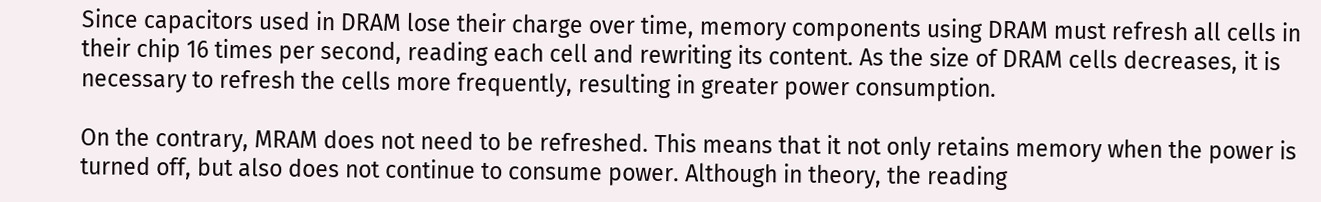Since capacitors used in DRAM lose their charge over time, memory components using DRAM must refresh all cells in their chip 16 times per second, reading each cell and rewriting its content. As the size of DRAM cells decreases, it is necessary to refresh the cells more frequently, resulting in greater power consumption.

On the contrary, MRAM does not need to be refreshed. This means that it not only retains memory when the power is turned off, but also does not continue to consume power. Although in theory, the reading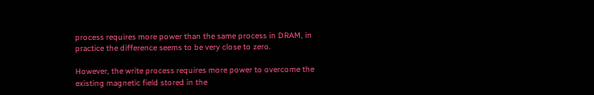process requires more power than the same process in DRAM, in practice the difference seems to be very close to zero.

However, the write process requires more power to overcome the existing magnetic field stored in the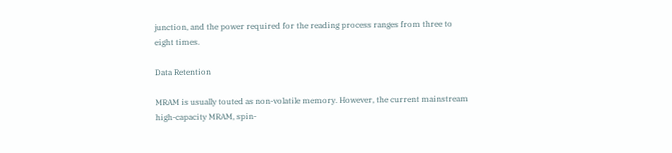junction, and the power required for the reading process ranges from three to eight times.

Data Retention

MRAM is usually touted as non-volatile memory. However, the current mainstream high-capacity MRAM, spin-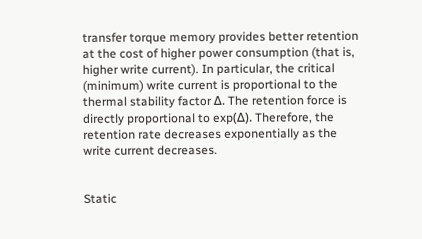transfer torque memory provides better retention at the cost of higher power consumption (that is, higher write current). In particular, the critical (minimum) write current is proportional to the thermal stability factor Δ. The retention force is directly proportional to exp(Δ). Therefore, the retention rate decreases exponentially as the write current decreases.


Static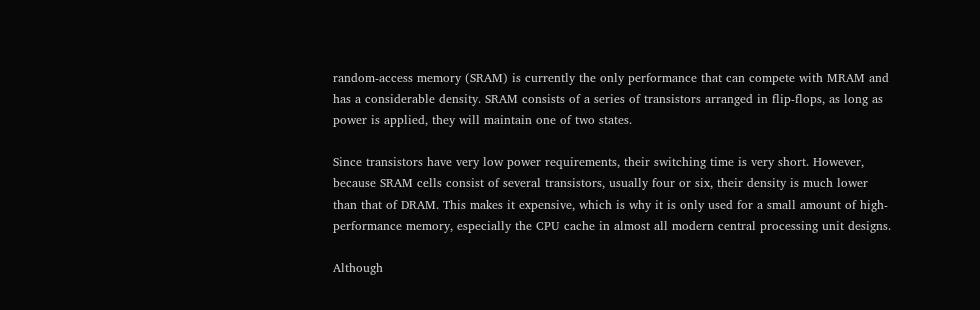random-access memory (SRAM) is currently the only performance that can compete with MRAM and has a considerable density. SRAM consists of a series of transistors arranged in flip-flops, as long as power is applied, they will maintain one of two states.

Since transistors have very low power requirements, their switching time is very short. However, because SRAM cells consist of several transistors, usually four or six, their density is much lower than that of DRAM. This makes it expensive, which is why it is only used for a small amount of high-performance memory, especially the CPU cache in almost all modern central processing unit designs.

Although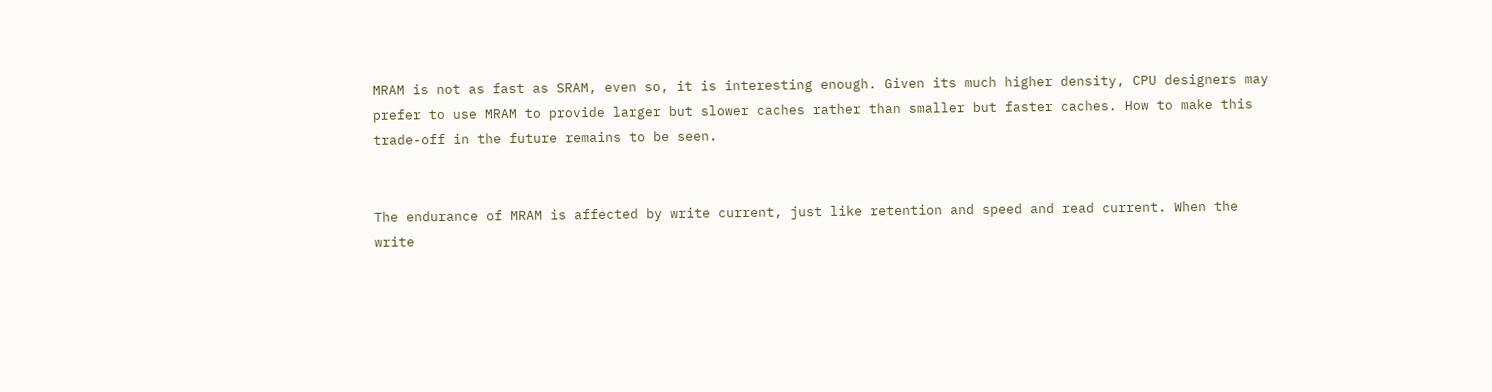MRAM is not as fast as SRAM, even so, it is interesting enough. Given its much higher density, CPU designers may prefer to use MRAM to provide larger but slower caches rather than smaller but faster caches. How to make this trade-off in the future remains to be seen.


The endurance of MRAM is affected by write current, just like retention and speed and read current. When the write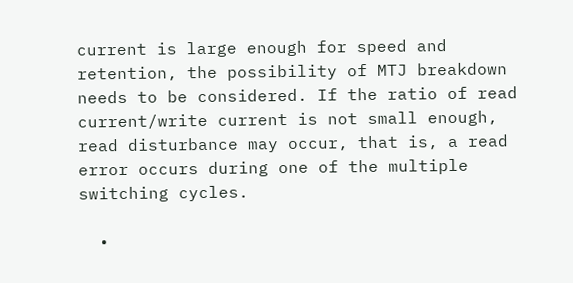current is large enough for speed and retention, the possibility of MTJ breakdown needs to be considered. If the ratio of read current/write current is not small enough, read disturbance may occur, that is, a read error occurs during one of the multiple switching cycles.

  •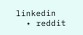linkedin
  • reddit